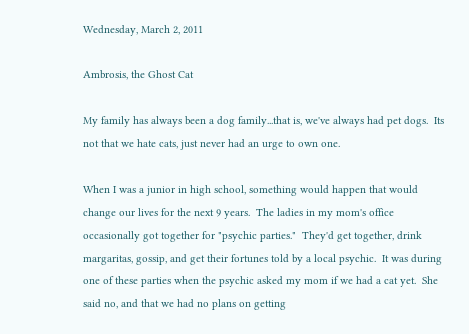Wednesday, March 2, 2011

Ambrosis, the Ghost Cat

My family has always been a dog family...that is, we've always had pet dogs.  Its not that we hate cats, just never had an urge to own one.

When I was a junior in high school, something would happen that would change our lives for the next 9 years.  The ladies in my mom's office occasionally got together for "psychic parties."  They'd get together, drink margaritas, gossip, and get their fortunes told by a local psychic.  It was during one of these parties when the psychic asked my mom if we had a cat yet.  She said no, and that we had no plans on getting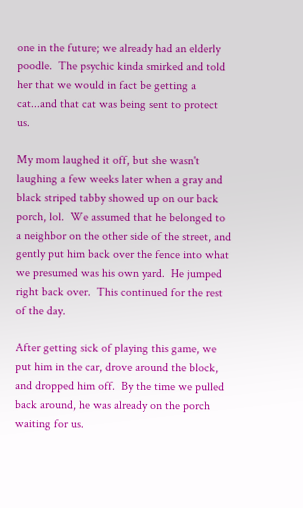one in the future; we already had an elderly poodle.  The psychic kinda smirked and told her that we would in fact be getting a cat...and that cat was being sent to protect us.

My mom laughed it off, but she wasn't laughing a few weeks later when a gray and black striped tabby showed up on our back porch, lol.  We assumed that he belonged to a neighbor on the other side of the street, and gently put him back over the fence into what we presumed was his own yard.  He jumped right back over.  This continued for the rest of the day.

After getting sick of playing this game, we put him in the car, drove around the block, and dropped him off.  By the time we pulled back around, he was already on the porch waiting for us.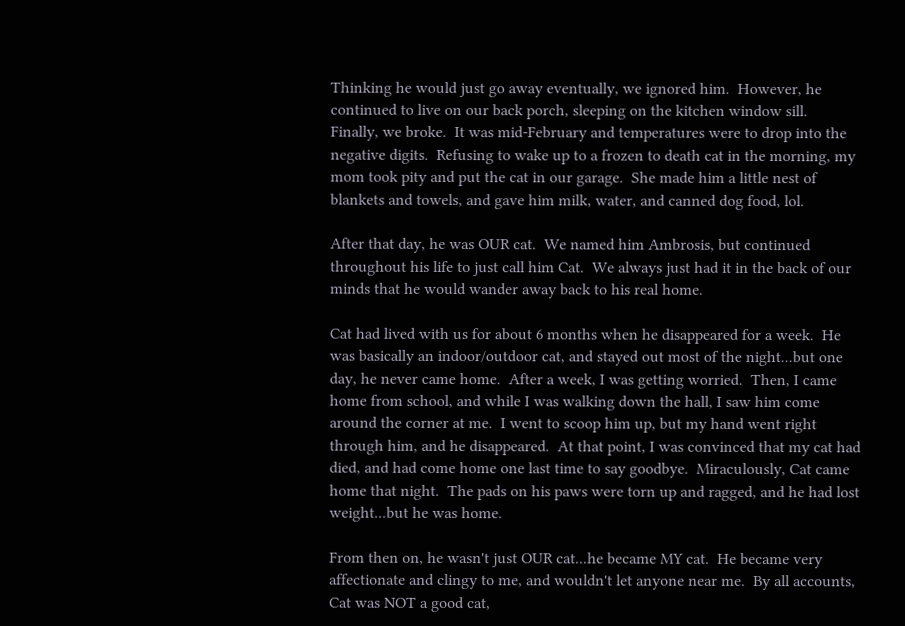Thinking he would just go away eventually, we ignored him.  However, he continued to live on our back porch, sleeping on the kitchen window sill.  Finally, we broke.  It was mid-February and temperatures were to drop into the negative digits.  Refusing to wake up to a frozen to death cat in the morning, my mom took pity and put the cat in our garage.  She made him a little nest of blankets and towels, and gave him milk, water, and canned dog food, lol.

After that day, he was OUR cat.  We named him Ambrosis, but continued throughout his life to just call him Cat.  We always just had it in the back of our minds that he would wander away back to his real home.

Cat had lived with us for about 6 months when he disappeared for a week.  He was basically an indoor/outdoor cat, and stayed out most of the night...but one day, he never came home.  After a week, I was getting worried.  Then, I came home from school, and while I was walking down the hall, I saw him come around the corner at me.  I went to scoop him up, but my hand went right through him, and he disappeared.  At that point, I was convinced that my cat had died, and had come home one last time to say goodbye.  Miraculously, Cat came home that night.  The pads on his paws were torn up and ragged, and he had lost weight...but he was home.

From then on, he wasn't just OUR cat...he became MY cat.  He became very affectionate and clingy to me, and wouldn't let anyone near me.  By all accounts, Cat was NOT a good cat,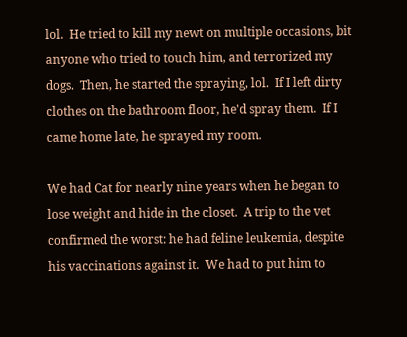lol.  He tried to kill my newt on multiple occasions, bit anyone who tried to touch him, and terrorized my dogs.  Then, he started the spraying, lol.  If I left dirty clothes on the bathroom floor, he'd spray them.  If I came home late, he sprayed my room.

We had Cat for nearly nine years when he began to lose weight and hide in the closet.  A trip to the vet confirmed the worst: he had feline leukemia, despite his vaccinations against it.  We had to put him to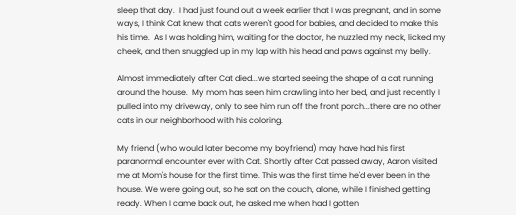sleep that day.  I had just found out a week earlier that I was pregnant, and in some ways, I think Cat knew that cats weren't good for babies, and decided to make this his time.  As I was holding him, waiting for the doctor, he nuzzled my neck, licked my cheek, and then snuggled up in my lap with his head and paws against my belly.

Almost immediately after Cat died...we started seeing the shape of a cat running around the house.  My mom has seen him crawling into her bed, and just recently I pulled into my driveway, only to see him run off the front porch...there are no other cats in our neighborhood with his coloring.

My friend (who would later become my boyfriend) may have had his first paranormal encounter ever with Cat. Shortly after Cat passed away, Aaron visited me at Mom's house for the first time. This was the first time he'd ever been in the house. We were going out, so he sat on the couch, alone, while I finished getting ready. When I came back out, he asked me when had I gotten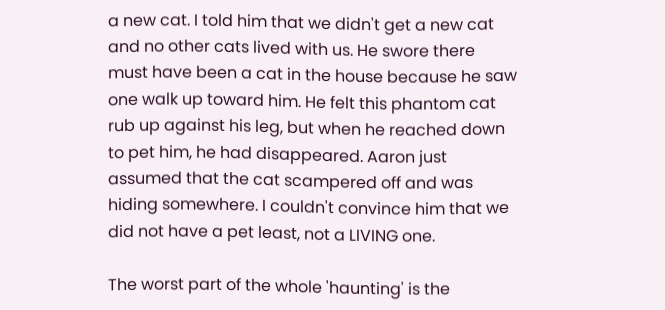a new cat. I told him that we didn't get a new cat and no other cats lived with us. He swore there must have been a cat in the house because he saw one walk up toward him. He felt this phantom cat rub up against his leg, but when he reached down to pet him, he had disappeared. Aaron just assumed that the cat scampered off and was hiding somewhere. I couldn't convince him that we did not have a pet least, not a LIVING one.

The worst part of the whole 'haunting' is the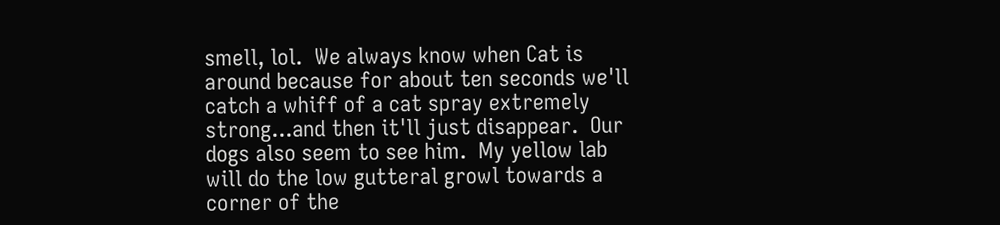smell, lol.  We always know when Cat is around because for about ten seconds we'll catch a whiff of a cat spray extremely strong...and then it'll just disappear.  Our dogs also seem to see him.  My yellow lab will do the low gutteral growl towards a corner of the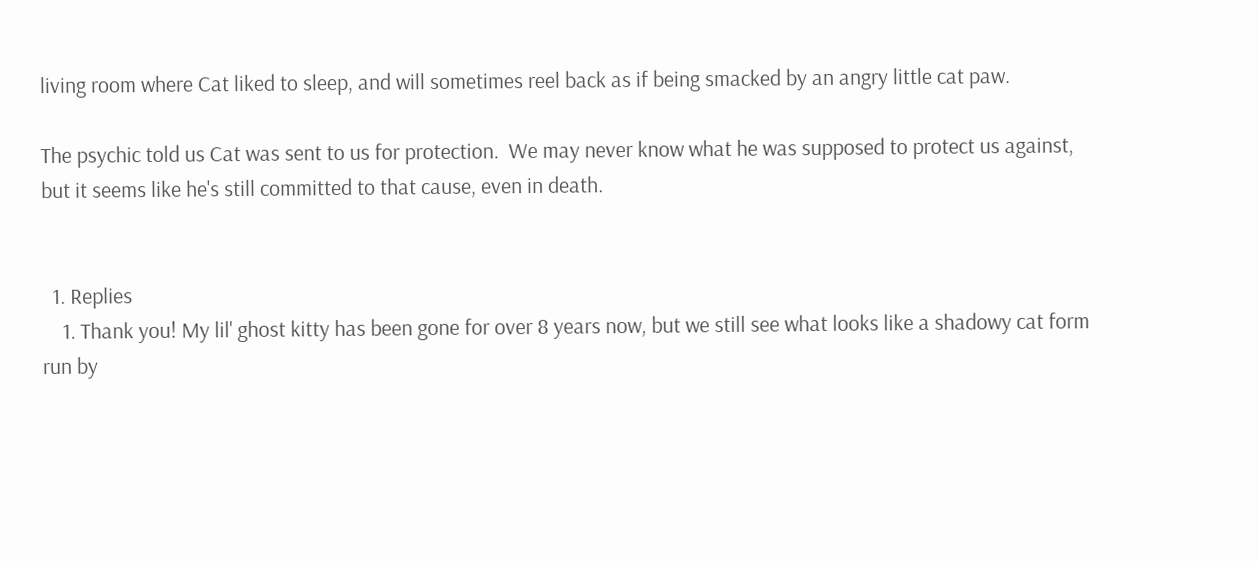living room where Cat liked to sleep, and will sometimes reel back as if being smacked by an angry little cat paw.

The psychic told us Cat was sent to us for protection.  We may never know what he was supposed to protect us against, but it seems like he's still committed to that cause, even in death.


  1. Replies
    1. Thank you! My lil' ghost kitty has been gone for over 8 years now, but we still see what looks like a shadowy cat form run by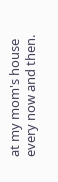at my mom's house every now and then.